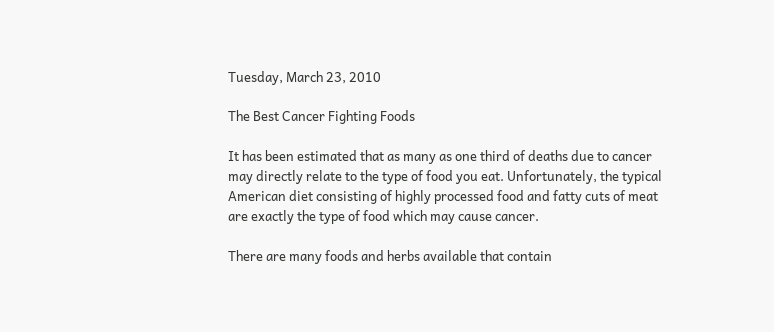Tuesday, March 23, 2010

The Best Cancer Fighting Foods

It has been estimated that as many as one third of deaths due to cancer may directly relate to the type of food you eat. Unfortunately, the typical American diet consisting of highly processed food and fatty cuts of meat are exactly the type of food which may cause cancer.

There are many foods and herbs available that contain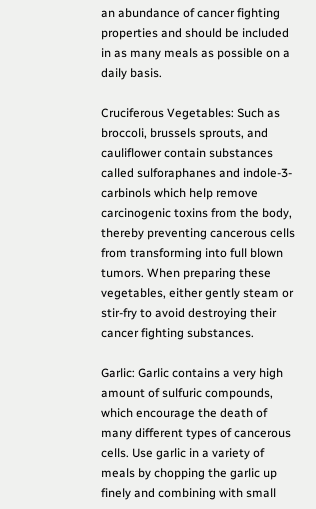an abundance of cancer fighting properties and should be included in as many meals as possible on a daily basis.

Cruciferous Vegetables: Such as broccoli, brussels sprouts, and cauliflower contain substances called sulforaphanes and indole-3-carbinols which help remove carcinogenic toxins from the body, thereby preventing cancerous cells from transforming into full blown tumors. When preparing these vegetables, either gently steam or stir-fry to avoid destroying their cancer fighting substances.

Garlic: Garlic contains a very high amount of sulfuric compounds, which encourage the death of many different types of cancerous cells. Use garlic in a variety of meals by chopping the garlic up finely and combining with small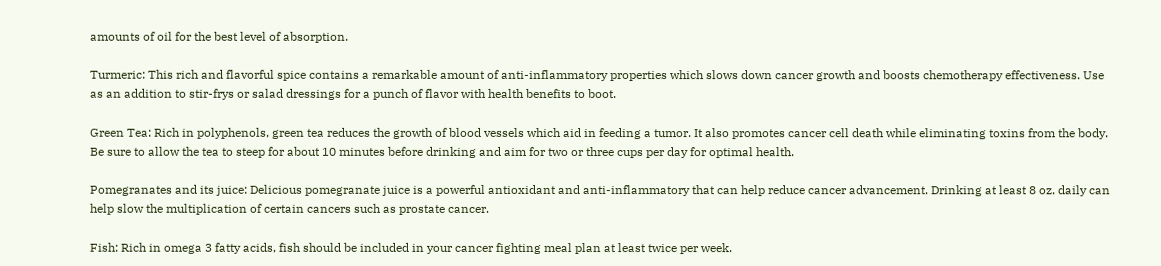amounts of oil for the best level of absorption.

Turmeric: This rich and flavorful spice contains a remarkable amount of anti-inflammatory properties which slows down cancer growth and boosts chemotherapy effectiveness. Use as an addition to stir-frys or salad dressings for a punch of flavor with health benefits to boot.

Green Tea: Rich in polyphenols, green tea reduces the growth of blood vessels which aid in feeding a tumor. It also promotes cancer cell death while eliminating toxins from the body. Be sure to allow the tea to steep for about 10 minutes before drinking and aim for two or three cups per day for optimal health.

Pomegranates and its juice: Delicious pomegranate juice is a powerful antioxidant and anti-inflammatory that can help reduce cancer advancement. Drinking at least 8 oz. daily can help slow the multiplication of certain cancers such as prostate cancer.

Fish: Rich in omega 3 fatty acids, fish should be included in your cancer fighting meal plan at least twice per week.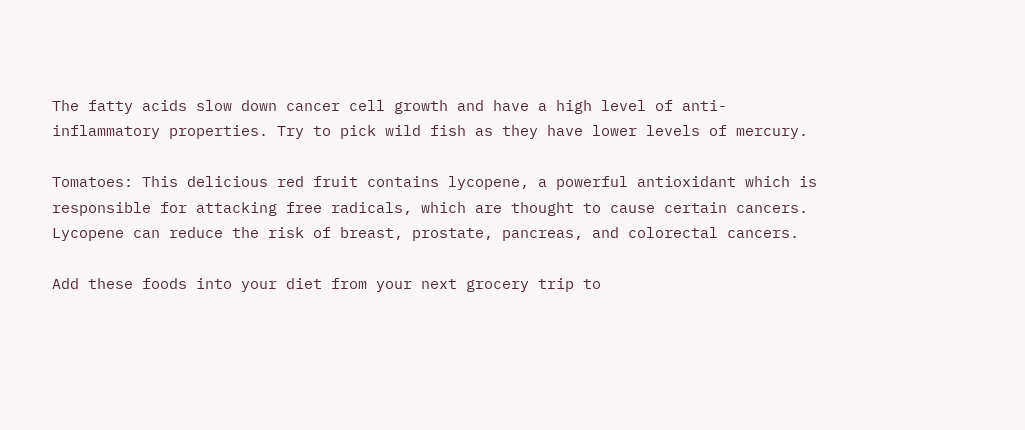The fatty acids slow down cancer cell growth and have a high level of anti-inflammatory properties. Try to pick wild fish as they have lower levels of mercury.

Tomatoes: This delicious red fruit contains lycopene, a powerful antioxidant which is responsible for attacking free radicals, which are thought to cause certain cancers. Lycopene can reduce the risk of breast, prostate, pancreas, and colorectal cancers.

Add these foods into your diet from your next grocery trip to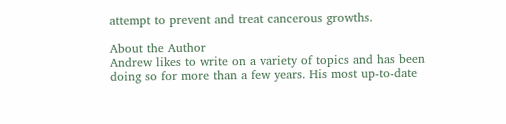attempt to prevent and treat cancerous growths.

About the Author
Andrew likes to write on a variety of topics and has been doing so for more than a few years. His most up-to-date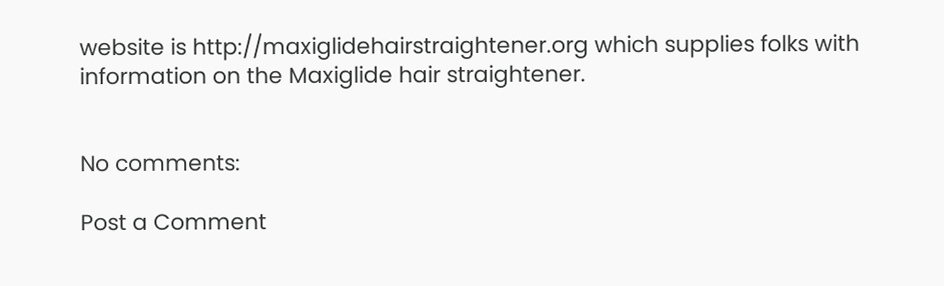website is http://maxiglidehairstraightener.org which supplies folks with information on the Maxiglide hair straightener.


No comments:

Post a Comment